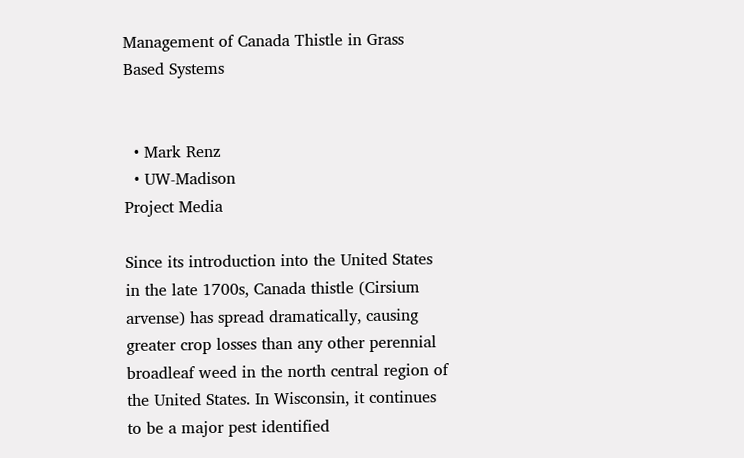Management of Canada Thistle in Grass Based Systems


  • Mark Renz
  • UW-Madison
Project Media

Since its introduction into the United States in the late 1700s, Canada thistle (Cirsium arvense) has spread dramatically, causing greater crop losses than any other perennial broadleaf weed in the north central region of the United States. In Wisconsin, it continues to be a major pest identified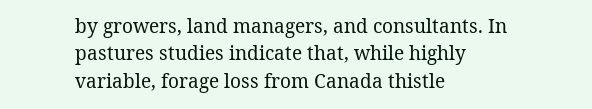by growers, land managers, and consultants. In pastures studies indicate that, while highly variable, forage loss from Canada thistle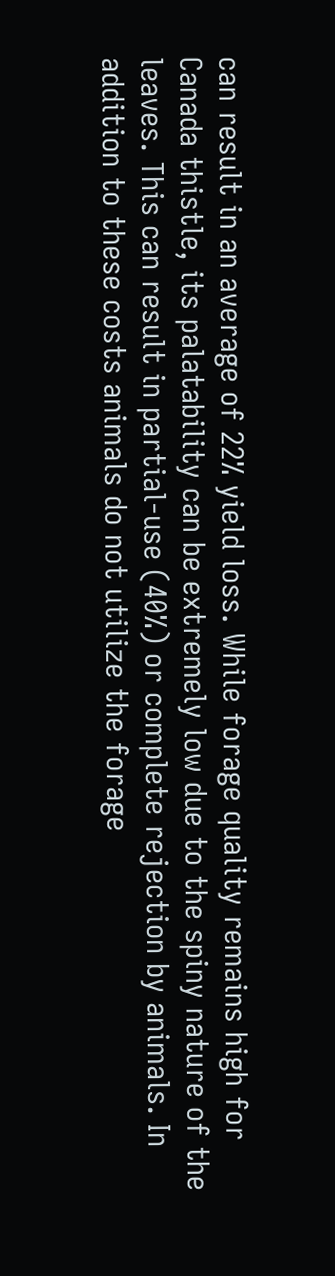can result in an average of 22% yield loss. While forage quality remains high for Canada thistle, its palatability can be extremely low due to the spiny nature of the leaves. This can result in partial-use (40%) or complete rejection by animals. In addition to these costs animals do not utilize the forage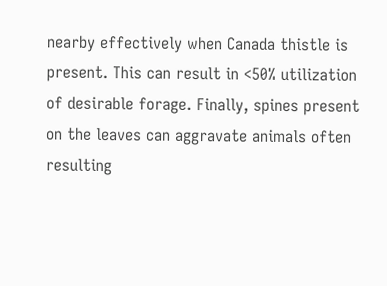nearby effectively when Canada thistle is present. This can result in <50% utilization of desirable forage. Finally, spines present on the leaves can aggravate animals often resulting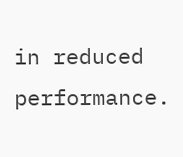in reduced performance.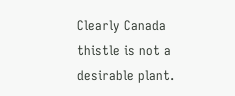Clearly Canada thistle is not a desirable plant.